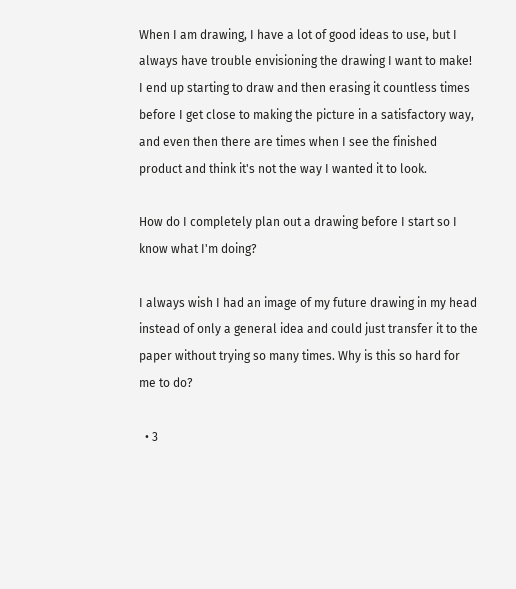When I am drawing, I have a lot of good ideas to use, but I always have trouble envisioning the drawing I want to make! I end up starting to draw and then erasing it countless times before I get close to making the picture in a satisfactory way, and even then there are times when I see the finished product and think it's not the way I wanted it to look.

How do I completely plan out a drawing before I start so I know what I'm doing?

I always wish I had an image of my future drawing in my head instead of only a general idea and could just transfer it to the paper without trying so many times. Why is this so hard for me to do?

  • 3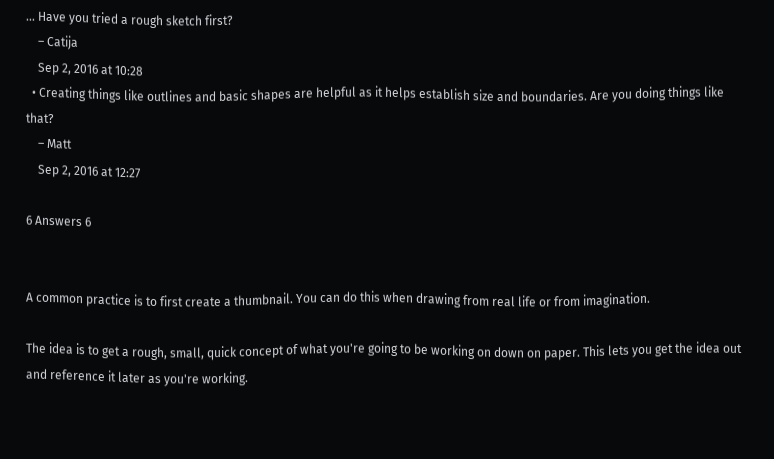... Have you tried a rough sketch first?
    – Catija
    Sep 2, 2016 at 10:28
  • Creating things like outlines and basic shapes are helpful as it helps establish size and boundaries. Are you doing things like that?
    – Matt
    Sep 2, 2016 at 12:27

6 Answers 6


A common practice is to first create a thumbnail. You can do this when drawing from real life or from imagination.

The idea is to get a rough, small, quick concept of what you're going to be working on down on paper. This lets you get the idea out and reference it later as you're working.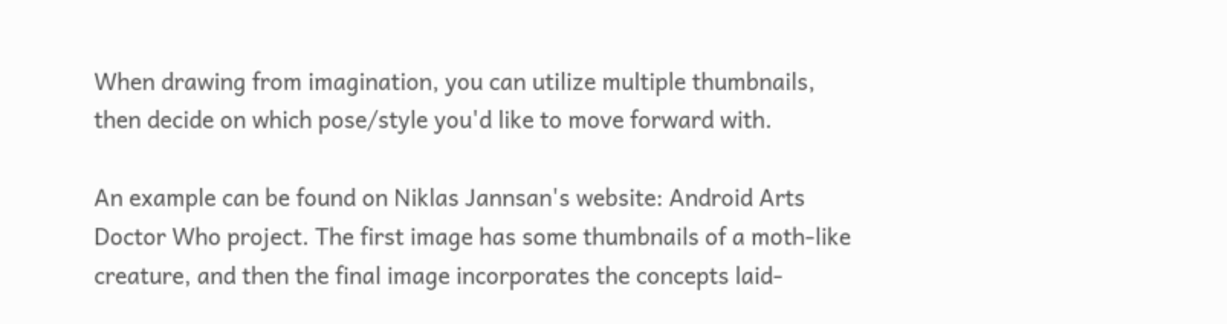When drawing from imagination, you can utilize multiple thumbnails, then decide on which pose/style you'd like to move forward with.

An example can be found on Niklas Jannsan's website: Android Arts Doctor Who project. The first image has some thumbnails of a moth-like creature, and then the final image incorporates the concepts laid-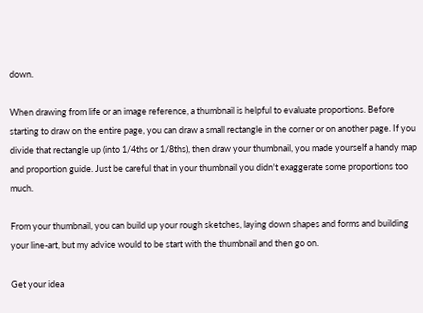down.

When drawing from life or an image reference, a thumbnail is helpful to evaluate proportions. Before starting to draw on the entire page, you can draw a small rectangle in the corner or on another page. If you divide that rectangle up (into 1/4ths or 1/8ths), then draw your thumbnail, you made yourself a handy map and proportion guide. Just be careful that in your thumbnail you didn't exaggerate some proportions too much.

From your thumbnail, you can build up your rough sketches, laying down shapes and forms and building your line-art, but my advice would to be start with the thumbnail and then go on.

Get your idea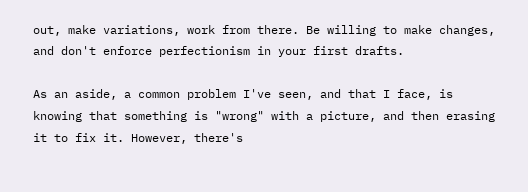out, make variations, work from there. Be willing to make changes, and don't enforce perfectionism in your first drafts.

As an aside, a common problem I've seen, and that I face, is knowing that something is "wrong" with a picture, and then erasing it to fix it. However, there's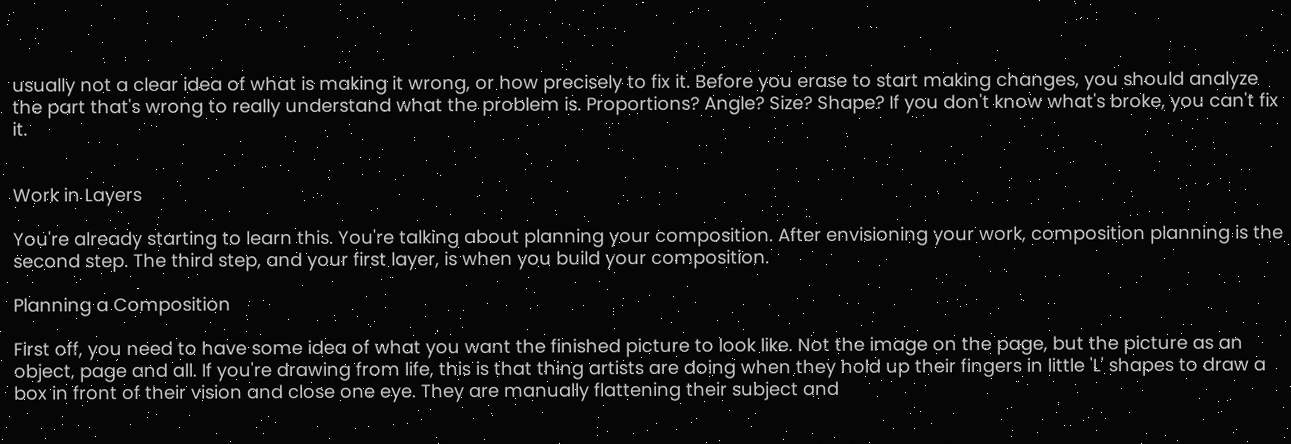usually not a clear idea of what is making it wrong, or how precisely to fix it. Before you erase to start making changes, you should analyze the part that's wrong to really understand what the problem is. Proportions? Angle? Size? Shape? If you don't know what's broke, you can't fix it.


Work in Layers

You're already starting to learn this. You're talking about planning your composition. After envisioning your work, composition planning is the second step. The third step, and your first layer, is when you build your composition.

Planning a Composition

First off, you need to have some idea of what you want the finished picture to look like. Not the image on the page, but the picture as an object, page and all. If you're drawing from life, this is that thing artists are doing when they hold up their fingers in little 'L' shapes to draw a box in front of their vision and close one eye. They are manually flattening their subject and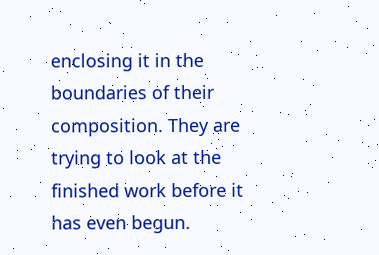enclosing it in the boundaries of their composition. They are trying to look at the finished work before it has even begun.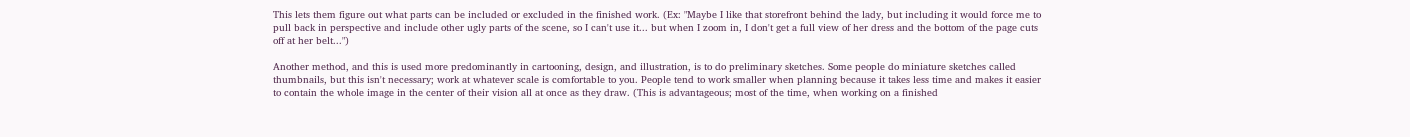This lets them figure out what parts can be included or excluded in the finished work. (Ex: "Maybe I like that storefront behind the lady, but including it would force me to pull back in perspective and include other ugly parts of the scene, so I can't use it... but when I zoom in, I don't get a full view of her dress and the bottom of the page cuts off at her belt...")

Another method, and this is used more predominantly in cartooning, design, and illustration, is to do preliminary sketches. Some people do miniature sketches called thumbnails, but this isn't necessary; work at whatever scale is comfortable to you. People tend to work smaller when planning because it takes less time and makes it easier to contain the whole image in the center of their vision all at once as they draw. (This is advantageous; most of the time, when working on a finished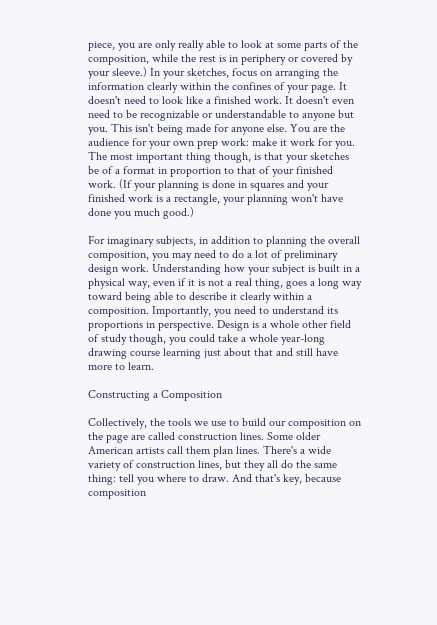piece, you are only really able to look at some parts of the composition, while the rest is in periphery or covered by your sleeve.) In your sketches, focus on arranging the information clearly within the confines of your page. It doesn't need to look like a finished work. It doesn't even need to be recognizable or understandable to anyone but you. This isn't being made for anyone else. You are the audience for your own prep work: make it work for you. The most important thing though, is that your sketches be of a format in proportion to that of your finished work. (If your planning is done in squares and your finished work is a rectangle, your planning won't have done you much good.)

For imaginary subjects, in addition to planning the overall composition, you may need to do a lot of preliminary design work. Understanding how your subject is built in a physical way, even if it is not a real thing, goes a long way toward being able to describe it clearly within a composition. Importantly, you need to understand its proportions in perspective. Design is a whole other field of study though, you could take a whole year-long drawing course learning just about that and still have more to learn.

Constructing a Composition

Collectively, the tools we use to build our composition on the page are called construction lines. Some older American artists call them plan lines. There's a wide variety of construction lines, but they all do the same thing: tell you where to draw. And that's key, because composition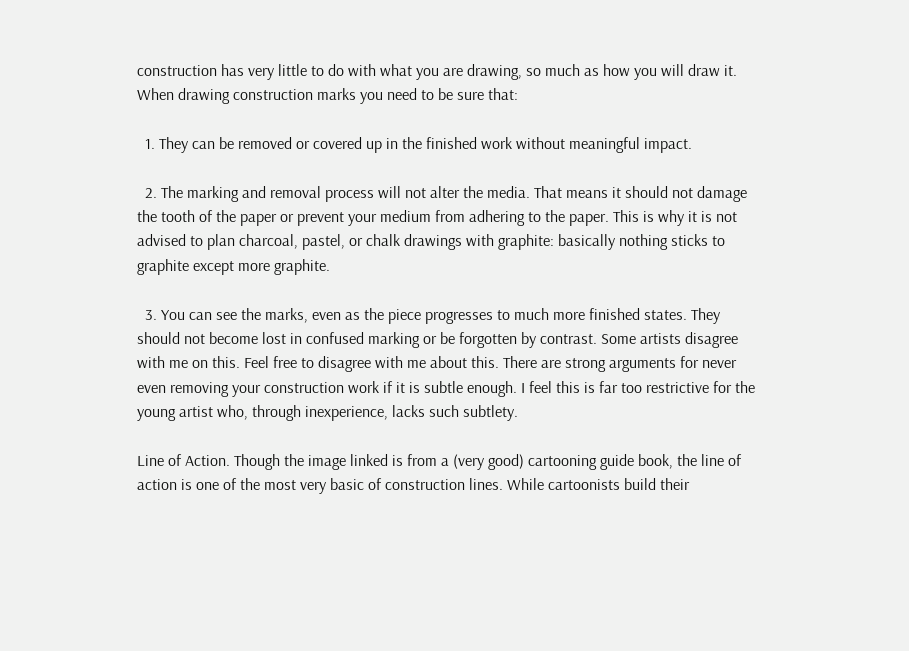construction has very little to do with what you are drawing, so much as how you will draw it. When drawing construction marks you need to be sure that:

  1. They can be removed or covered up in the finished work without meaningful impact.

  2. The marking and removal process will not alter the media. That means it should not damage the tooth of the paper or prevent your medium from adhering to the paper. This is why it is not advised to plan charcoal, pastel, or chalk drawings with graphite: basically nothing sticks to graphite except more graphite.

  3. You can see the marks, even as the piece progresses to much more finished states. They should not become lost in confused marking or be forgotten by contrast. Some artists disagree with me on this. Feel free to disagree with me about this. There are strong arguments for never even removing your construction work if it is subtle enough. I feel this is far too restrictive for the young artist who, through inexperience, lacks such subtlety.

Line of Action. Though the image linked is from a (very good) cartooning guide book, the line of action is one of the most very basic of construction lines. While cartoonists build their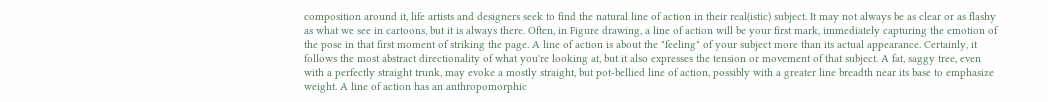composition around it, life artists and designers seek to find the natural line of action in their real(istic) subject. It may not always be as clear or as flashy as what we see in cartoons, but it is always there. Often, in Figure drawing, a line of action will be your first mark, immediately capturing the emotion of the pose in that first moment of striking the page. A line of action is about the "feeling" of your subject more than its actual appearance. Certainly, it follows the most abstract directionality of what you're looking at, but it also expresses the tension or movement of that subject. A fat, saggy tree, even with a perfectly straight trunk, may evoke a mostly straight, but pot-bellied line of action, possibly with a greater line breadth near its base to emphasize weight. A line of action has an anthropomorphic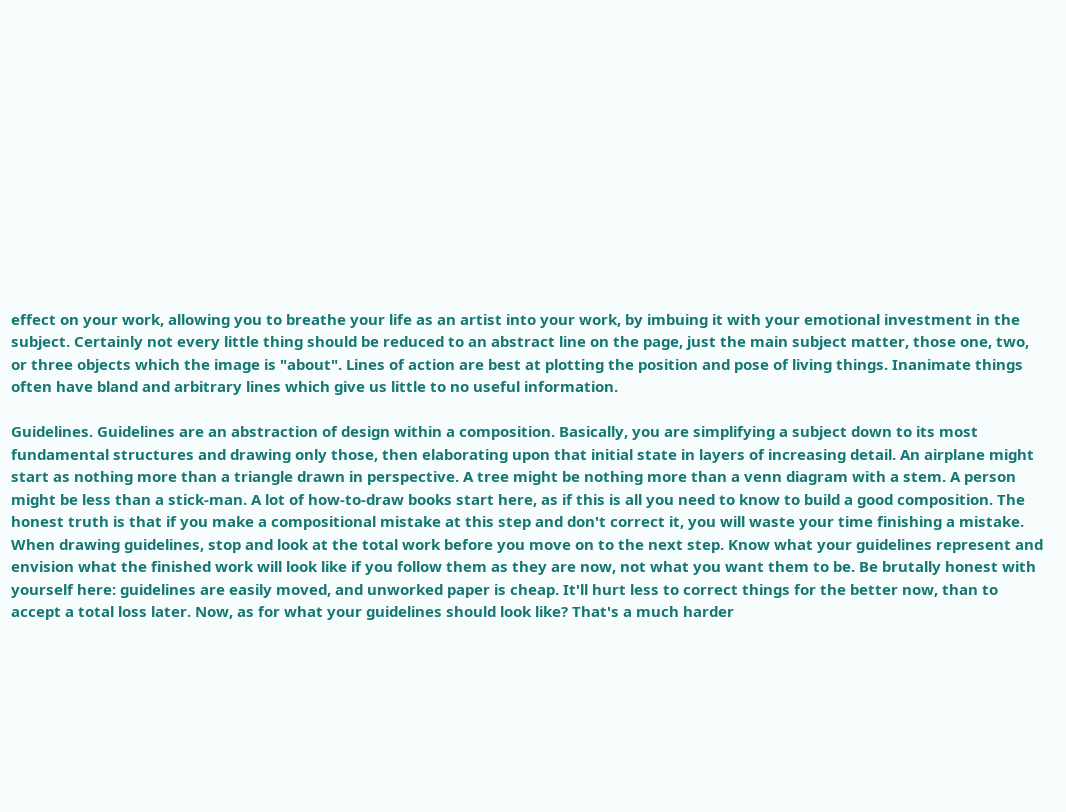effect on your work, allowing you to breathe your life as an artist into your work, by imbuing it with your emotional investment in the subject. Certainly not every little thing should be reduced to an abstract line on the page, just the main subject matter, those one, two, or three objects which the image is "about". Lines of action are best at plotting the position and pose of living things. Inanimate things often have bland and arbitrary lines which give us little to no useful information.

Guidelines. Guidelines are an abstraction of design within a composition. Basically, you are simplifying a subject down to its most fundamental structures and drawing only those, then elaborating upon that initial state in layers of increasing detail. An airplane might start as nothing more than a triangle drawn in perspective. A tree might be nothing more than a venn diagram with a stem. A person might be less than a stick-man. A lot of how-to-draw books start here, as if this is all you need to know to build a good composition. The honest truth is that if you make a compositional mistake at this step and don't correct it, you will waste your time finishing a mistake. When drawing guidelines, stop and look at the total work before you move on to the next step. Know what your guidelines represent and envision what the finished work will look like if you follow them as they are now, not what you want them to be. Be brutally honest with yourself here: guidelines are easily moved, and unworked paper is cheap. It'll hurt less to correct things for the better now, than to accept a total loss later. Now, as for what your guidelines should look like? That's a much harder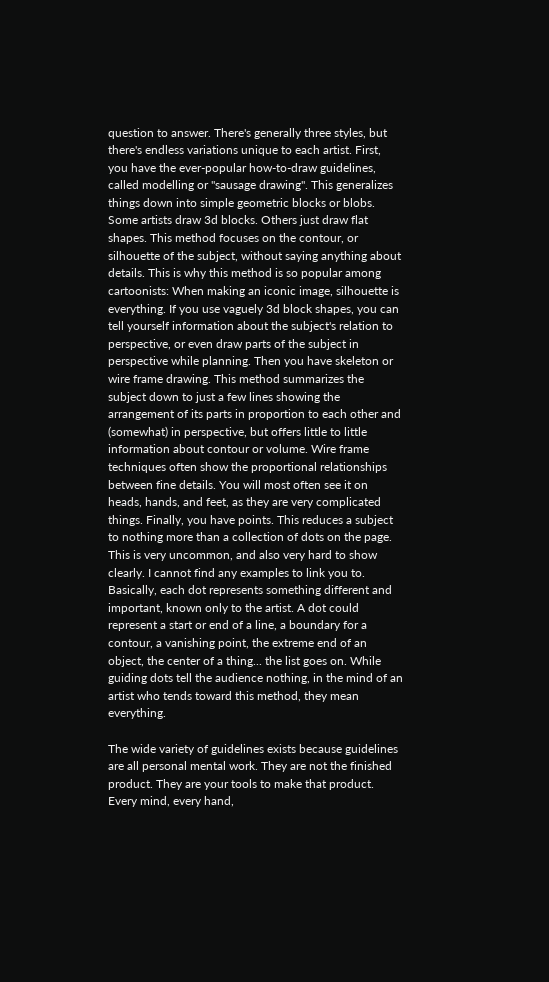question to answer. There's generally three styles, but there's endless variations unique to each artist. First, you have the ever-popular how-to-draw guidelines, called modelling or "sausage drawing". This generalizes things down into simple geometric blocks or blobs. Some artists draw 3d blocks. Others just draw flat shapes. This method focuses on the contour, or silhouette of the subject, without saying anything about details. This is why this method is so popular among cartoonists: When making an iconic image, silhouette is everything. If you use vaguely 3d block shapes, you can tell yourself information about the subject's relation to perspective, or even draw parts of the subject in perspective while planning. Then you have skeleton or wire frame drawing. This method summarizes the subject down to just a few lines showing the arrangement of its parts in proportion to each other and (somewhat) in perspective, but offers little to little information about contour or volume. Wire frame techniques often show the proportional relationships between fine details. You will most often see it on heads, hands, and feet, as they are very complicated things. Finally, you have points. This reduces a subject to nothing more than a collection of dots on the page. This is very uncommon, and also very hard to show clearly. I cannot find any examples to link you to. Basically, each dot represents something different and important, known only to the artist. A dot could represent a start or end of a line, a boundary for a contour, a vanishing point, the extreme end of an object, the center of a thing... the list goes on. While guiding dots tell the audience nothing, in the mind of an artist who tends toward this method, they mean everything.

The wide variety of guidelines exists because guidelines are all personal mental work. They are not the finished product. They are your tools to make that product. Every mind, every hand,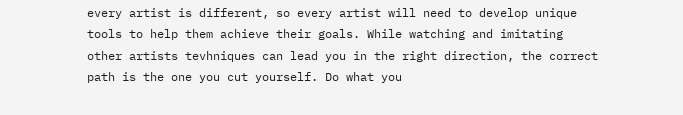every artist is different, so every artist will need to develop unique tools to help them achieve their goals. While watching and imitating other artists tevhniques can lead you in the right direction, the correct path is the one you cut yourself. Do what you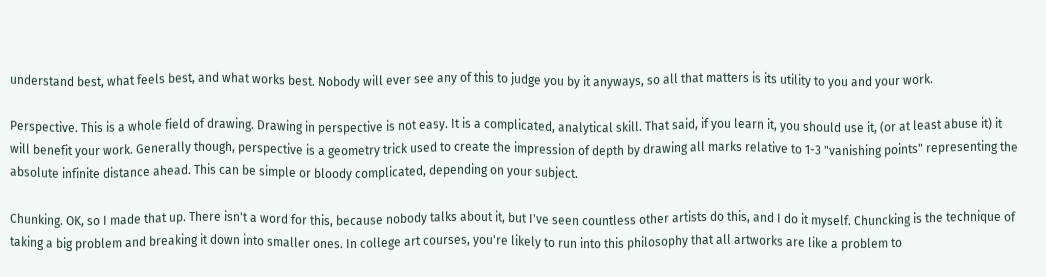understand best, what feels best, and what works best. Nobody will ever see any of this to judge you by it anyways, so all that matters is its utility to you and your work.

Perspective. This is a whole field of drawing. Drawing in perspective is not easy. It is a complicated, analytical skill. That said, if you learn it, you should use it, (or at least abuse it) it will benefit your work. Generally though, perspective is a geometry trick used to create the impression of depth by drawing all marks relative to 1-3 "vanishing points" representing the absolute infinite distance ahead. This can be simple or bloody complicated, depending on your subject.

Chunking. OK, so I made that up. There isn't a word for this, because nobody talks about it, but I've seen countless other artists do this, and I do it myself. Chuncking is the technique of taking a big problem and breaking it down into smaller ones. In college art courses, you're likely to run into this philosophy that all artworks are like a problem to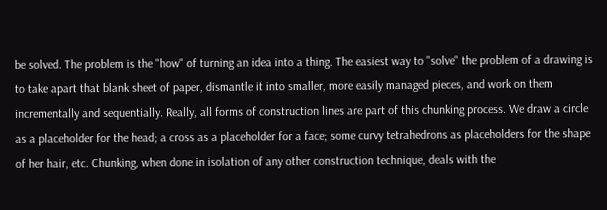be solved. The problem is the "how" of turning an idea into a thing. The easiest way to "solve" the problem of a drawing is to take apart that blank sheet of paper, dismantle it into smaller, more easily managed pieces, and work on them incrementally and sequentially. Really, all forms of construction lines are part of this chunking process. We draw a circle as a placeholder for the head; a cross as a placeholder for a face; some curvy tetrahedrons as placeholders for the shape of her hair, etc. Chunking, when done in isolation of any other construction technique, deals with the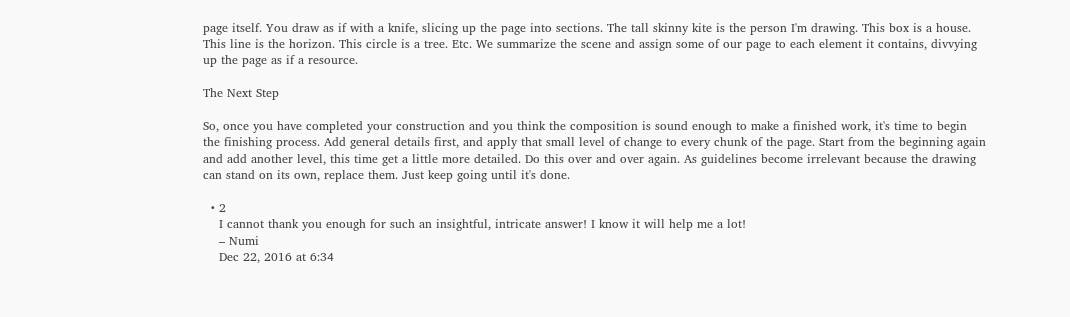page itself. You draw as if with a knife, slicing up the page into sections. The tall skinny kite is the person I'm drawing. This box is a house. This line is the horizon. This circle is a tree. Etc. We summarize the scene and assign some of our page to each element it contains, divvying up the page as if a resource.

The Next Step

So, once you have completed your construction and you think the composition is sound enough to make a finished work, it's time to begin the finishing process. Add general details first, and apply that small level of change to every chunk of the page. Start from the beginning again and add another level, this time get a little more detailed. Do this over and over again. As guidelines become irrelevant because the drawing can stand on its own, replace them. Just keep going until it's done.

  • 2
    I cannot thank you enough for such an insightful, intricate answer! I know it will help me a lot!
    – Numi
    Dec 22, 2016 at 6:34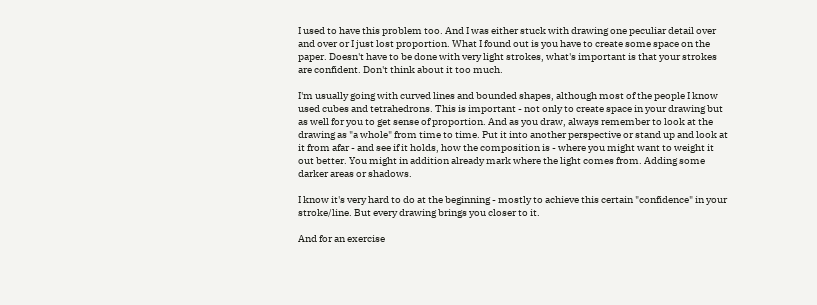I used to have this problem too. And I was either stuck with drawing one peculiar detail over and over or I just lost proportion. What I found out is you have to create some space on the paper. Doesn't have to be done with very light strokes, what's important is that your strokes are confident. Don't think about it too much.

I'm usually going with curved lines and bounded shapes, although most of the people I know used cubes and tetrahedrons. This is important - not only to create space in your drawing but as well for you to get sense of proportion. And as you draw, always remember to look at the drawing as "a whole" from time to time. Put it into another perspective or stand up and look at it from afar - and see if it holds, how the composition is - where you might want to weight it out better. You might in addition already mark where the light comes from. Adding some darker areas or shadows.

I know it's very hard to do at the beginning - mostly to achieve this certain "confidence" in your stroke/line. But every drawing brings you closer to it.

And for an exercise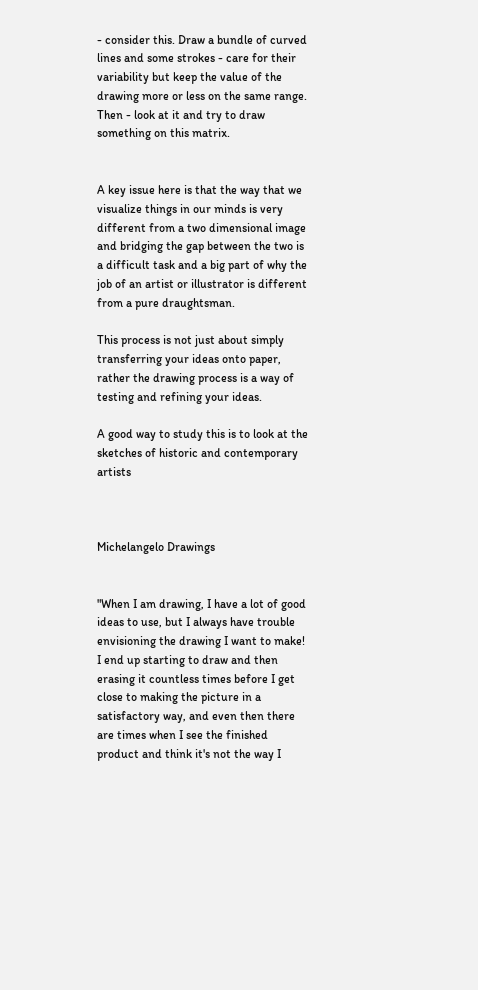- consider this. Draw a bundle of curved lines and some strokes - care for their variability but keep the value of the drawing more or less on the same range. Then - look at it and try to draw something on this matrix.


A key issue here is that the way that we visualize things in our minds is very different from a two dimensional image and bridging the gap between the two is a difficult task and a big part of why the job of an artist or illustrator is different from a pure draughtsman.

This process is not just about simply transferring your ideas onto paper, rather the drawing process is a way of testing and refining your ideas.

A good way to study this is to look at the sketches of historic and contemporary artists



Michelangelo Drawings


"When I am drawing, I have a lot of good ideas to use, but I always have trouble envisioning the drawing I want to make! I end up starting to draw and then erasing it countless times before I get close to making the picture in a satisfactory way, and even then there are times when I see the finished product and think it's not the way I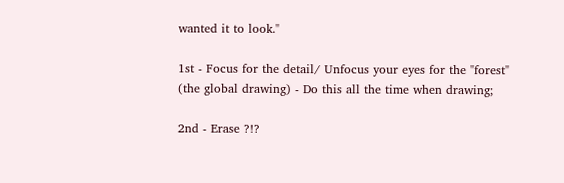wanted it to look."

1st - Focus for the detail/ Unfocus your eyes for the "forest" (the global drawing) - Do this all the time when drawing;

2nd - Erase ?!?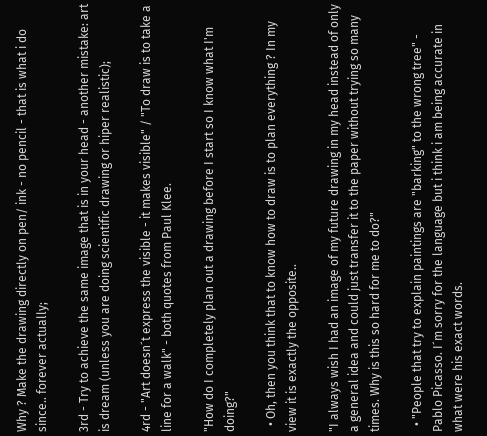Why ? Make the drawing directly on pen/ ink - no pencil - that is what i do since.. forever actually;

3rd - Try to achieve the same image that is in your head - another mistake: art is dream (unless you are doing scientific drawing or hiper realistic);

4rd - "Art doesn´t express the visible - it makes visible" / "To draw is to take a line for a walk" - both quotes from Paul Klee.

"How do I completely plan out a drawing before I start so I know what I'm doing?"

  • Oh, then you think that to know how to draw is to plan everything ? In my view it is exactly the opposite..

"I always wish I had an image of my future drawing in my head instead of only a general idea and could just transfer it to the paper without trying so many times. Why is this so hard for me to do?"

  • "People that try to explain paintings are "barking" to the wrong tree" - Pablo Picasso. I´m sorry for the language but i think i am being accurate in what were his exact words.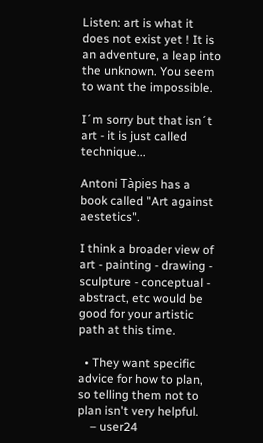Listen: art is what it does not exist yet ! It is an adventure, a leap into the unknown. You seem to want the impossible.

I´m sorry but that isn´t art - it is just called technique...

Antoni Tàpies has a book called "Art against aestetics".

I think a broader view of art - painting - drawing - sculpture - conceptual - abstract, etc would be good for your artistic path at this time.

  • They want specific advice for how to plan, so telling them not to plan isn't very helpful.
    – user24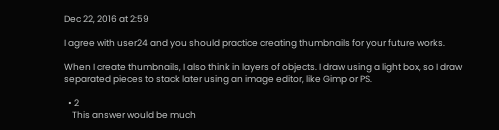Dec 22, 2016 at 2:59

I agree with user24 and you should practice creating thumbnails for your future works.

When I create thumbnails, I also think in layers of objects. I draw using a light box, so I draw separated pieces to stack later using an image editor, like Gimp or PS.

  • 2
    This answer would be much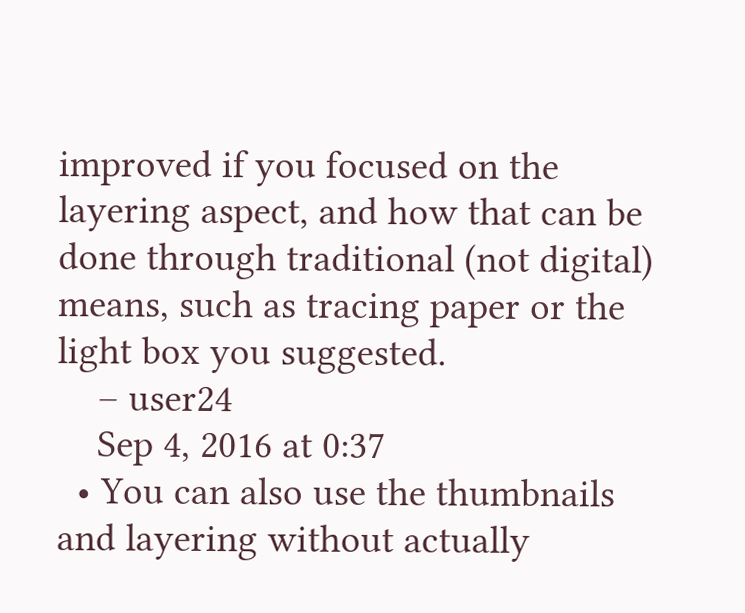improved if you focused on the layering aspect, and how that can be done through traditional (not digital) means, such as tracing paper or the light box you suggested.
    – user24
    Sep 4, 2016 at 0:37
  • You can also use the thumbnails and layering without actually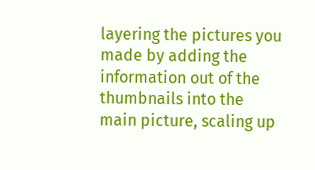layering the pictures you made by adding the information out of the thumbnails into the main picture, scaling up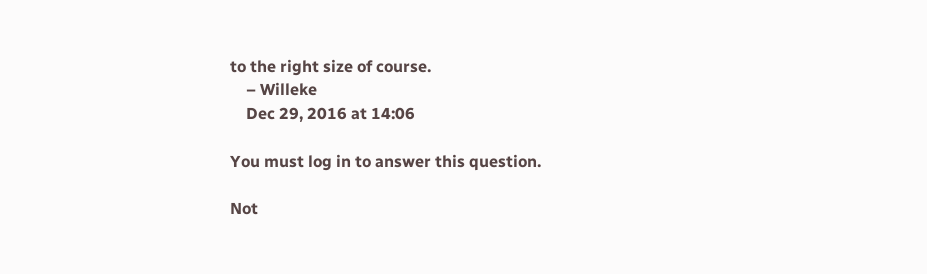to the right size of course.
    – Willeke
    Dec 29, 2016 at 14:06

You must log in to answer this question.

Not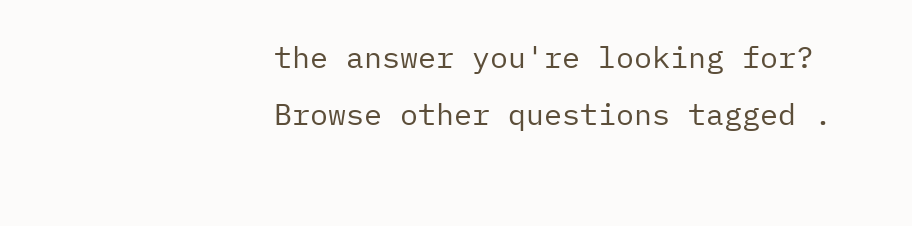the answer you're looking for? Browse other questions tagged .